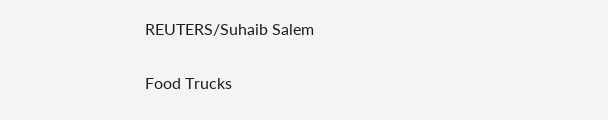REUTERS/Suhaib Salem

Food Trucks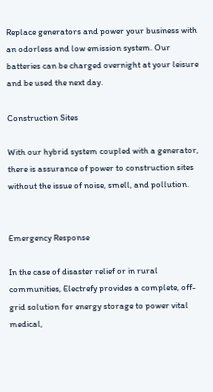Replace generators and power your business with an odorless and low emission system. Our batteries can be charged overnight at your leisure and be used the next day.

Construction Sites

With our hybrid system coupled with a generator, there is assurance of power to construction sites without the issue of noise, smell, and pollution.


Emergency Response

In the case of disaster relief or in rural communities, Electrefy provides a complete, off-grid solution for energy storage to power vital medical,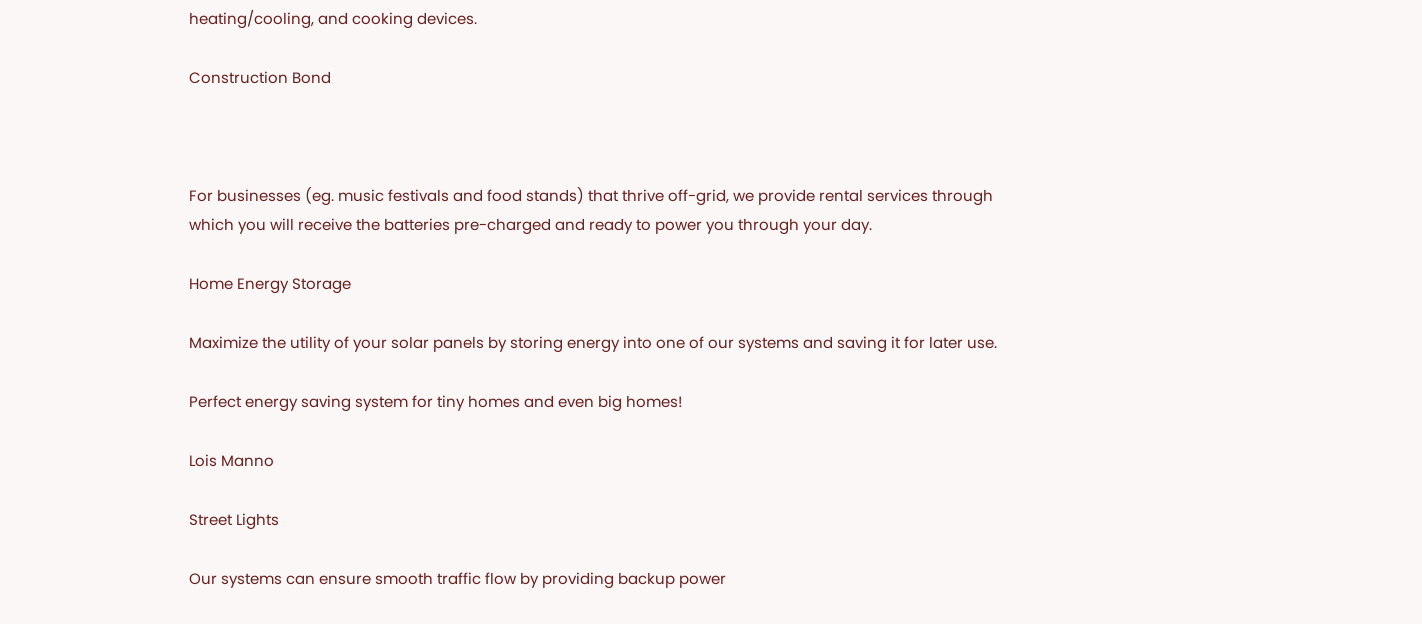heating/cooling, and cooking devices.

Construction Bond



For businesses (eg. music festivals and food stands) that thrive off-grid, we provide rental services through which you will receive the batteries pre-charged and ready to power you through your day.

Home Energy Storage

Maximize the utility of your solar panels by storing energy into one of our systems and saving it for later use.

Perfect energy saving system for tiny homes and even big homes!

Lois Manno

Street Lights

Our systems can ensure smooth traffic flow by providing backup power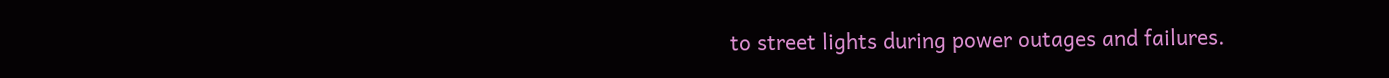to street lights during power outages and failures.